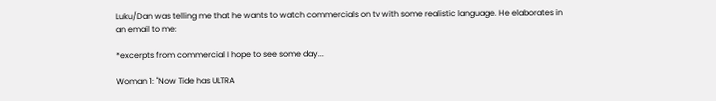Luku/Dan was telling me that he wants to watch commercials on tv with some realistic language. He elaborates in an email to me:

*excerpts from commercial I hope to see some day...

Woman 1: "Now Tide has ULTRA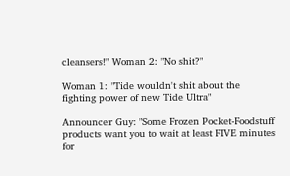cleansers!" Woman 2: "No shit?"

Woman 1: "Tide wouldn't shit about the fighting power of new Tide Ultra"

Announcer Guy: "Some Frozen Pocket-Foodstuff products want you to wait at least FIVE minutes for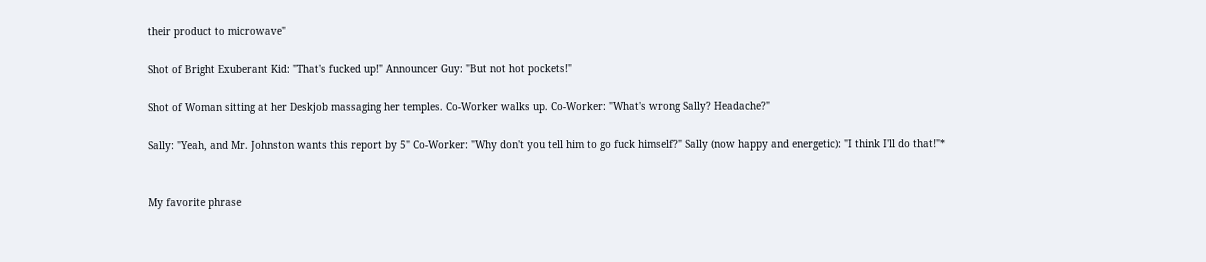their product to microwave"

Shot of Bright Exuberant Kid: "That's fucked up!" Announcer Guy: "But not hot pockets!"

Shot of Woman sitting at her Deskjob massaging her temples. Co-Worker walks up. Co-Worker: "What's wrong Sally? Headache?"

Sally: "Yeah, and Mr. Johnston wants this report by 5" Co-Worker: "Why don't you tell him to go fuck himself?" Sally (now happy and energetic): "I think I'll do that!"*


My favorite phrase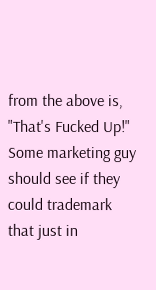from the above is, "That's Fucked Up!" Some marketing guy should see if they could trademark that just in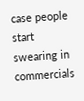case people start swearing in commercials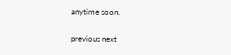anytime soon.

previous next